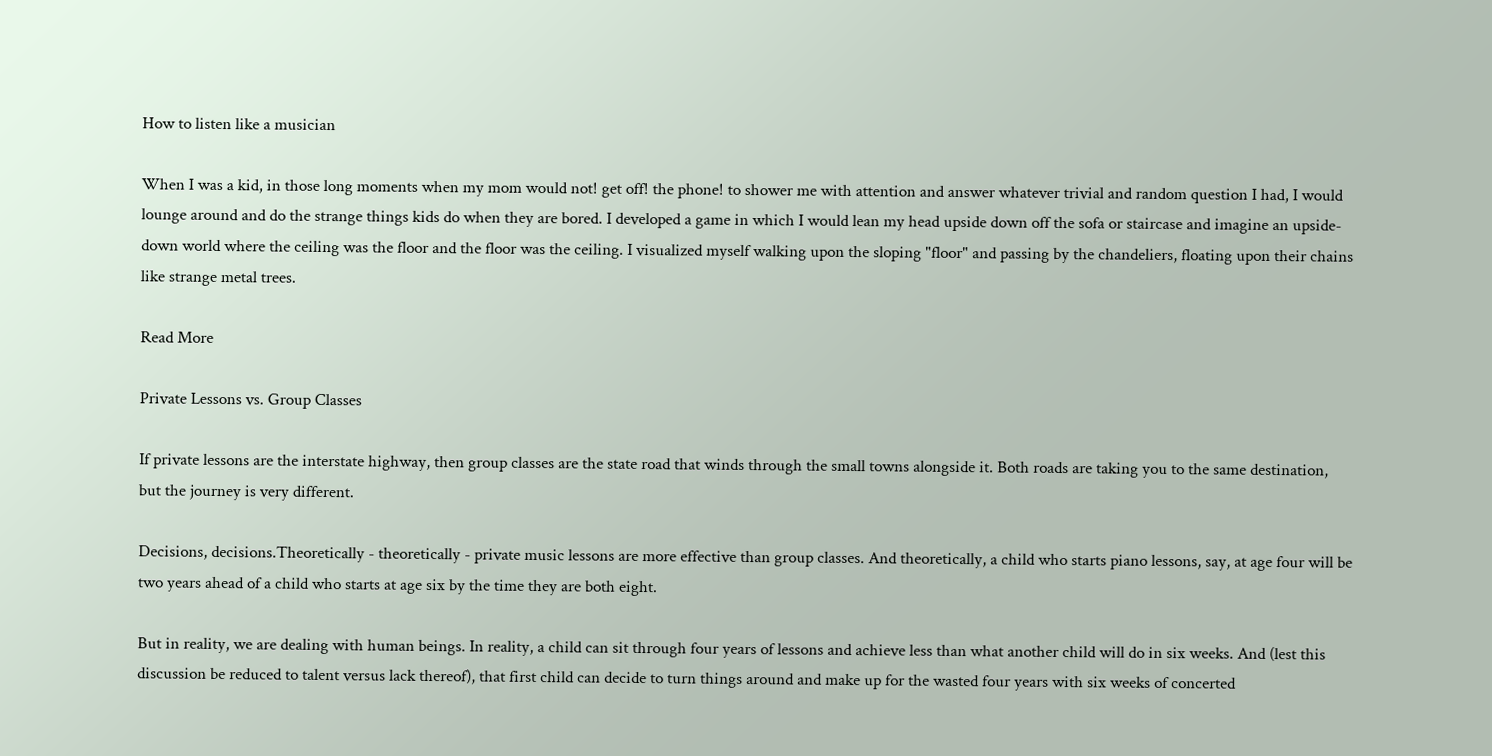How to listen like a musician

When I was a kid, in those long moments when my mom would not! get off! the phone! to shower me with attention and answer whatever trivial and random question I had, I would lounge around and do the strange things kids do when they are bored. I developed a game in which I would lean my head upside down off the sofa or staircase and imagine an upside-down world where the ceiling was the floor and the floor was the ceiling. I visualized myself walking upon the sloping "floor" and passing by the chandeliers, floating upon their chains like strange metal trees.

Read More

Private Lessons vs. Group Classes

If private lessons are the interstate highway, then group classes are the state road that winds through the small towns alongside it. Both roads are taking you to the same destination, but the journey is very different.

Decisions, decisions.Theoretically - theoretically - private music lessons are more effective than group classes. And theoretically, a child who starts piano lessons, say, at age four will be two years ahead of a child who starts at age six by the time they are both eight.

But in reality, we are dealing with human beings. In reality, a child can sit through four years of lessons and achieve less than what another child will do in six weeks. And (lest this discussion be reduced to talent versus lack thereof), that first child can decide to turn things around and make up for the wasted four years with six weeks of concerted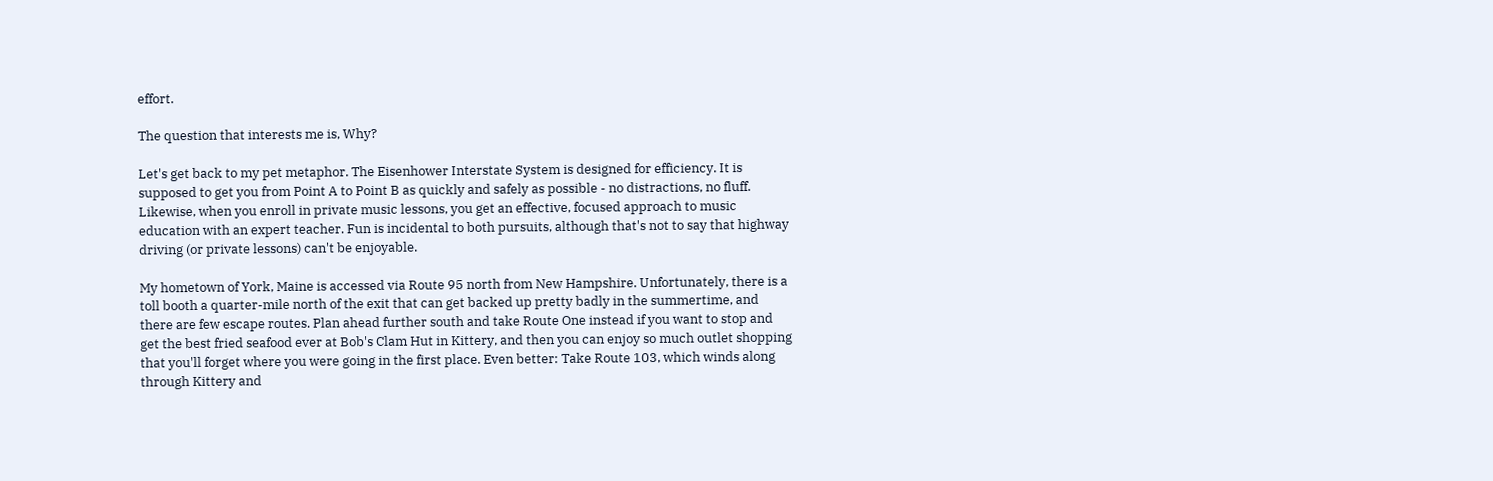effort.

The question that interests me is, Why?

Let's get back to my pet metaphor. The Eisenhower Interstate System is designed for efficiency. It is supposed to get you from Point A to Point B as quickly and safely as possible - no distractions, no fluff. Likewise, when you enroll in private music lessons, you get an effective, focused approach to music education with an expert teacher. Fun is incidental to both pursuits, although that's not to say that highway driving (or private lessons) can't be enjoyable.

My hometown of York, Maine is accessed via Route 95 north from New Hampshire. Unfortunately, there is a toll booth a quarter-mile north of the exit that can get backed up pretty badly in the summertime, and there are few escape routes. Plan ahead further south and take Route One instead if you want to stop and get the best fried seafood ever at Bob's Clam Hut in Kittery, and then you can enjoy so much outlet shopping that you'll forget where you were going in the first place. Even better: Take Route 103, which winds along through Kittery and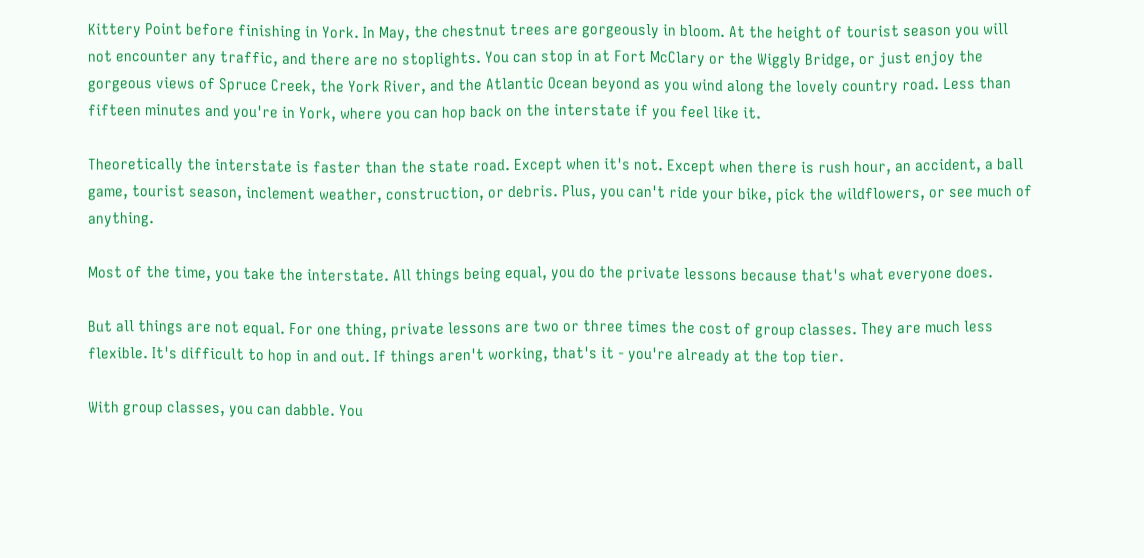Kittery Point before finishing in York. In May, the chestnut trees are gorgeously in bloom. At the height of tourist season you will not encounter any traffic, and there are no stoplights. You can stop in at Fort McClary or the Wiggly Bridge, or just enjoy the gorgeous views of Spruce Creek, the York River, and the Atlantic Ocean beyond as you wind along the lovely country road. Less than fifteen minutes and you're in York, where you can hop back on the interstate if you feel like it.

Theoretically the interstate is faster than the state road. Except when it's not. Except when there is rush hour, an accident, a ball game, tourist season, inclement weather, construction, or debris. Plus, you can't ride your bike, pick the wildflowers, or see much of anything.

Most of the time, you take the interstate. All things being equal, you do the private lessons because that's what everyone does.

But all things are not equal. For one thing, private lessons are two or three times the cost of group classes. They are much less flexible. It's difficult to hop in and out. If things aren't working, that's it - you're already at the top tier.

With group classes, you can dabble. You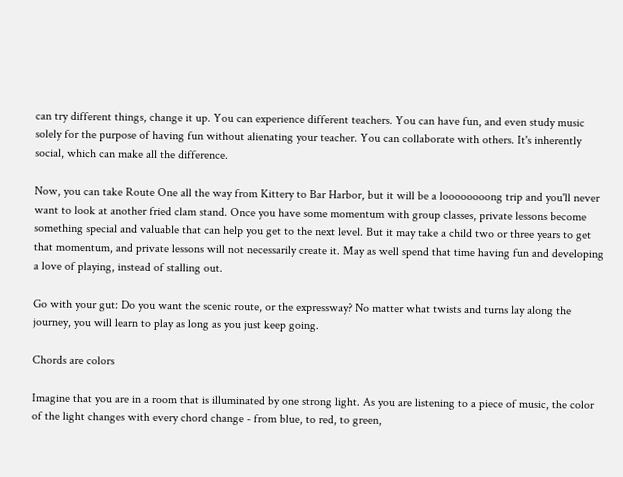can try different things, change it up. You can experience different teachers. You can have fun, and even study music solely for the purpose of having fun without alienating your teacher. You can collaborate with others. It's inherently social, which can make all the difference.

Now, you can take Route One all the way from Kittery to Bar Harbor, but it will be a loooooooong trip and you'll never want to look at another fried clam stand. Once you have some momentum with group classes, private lessons become something special and valuable that can help you get to the next level. But it may take a child two or three years to get that momentum, and private lessons will not necessarily create it. May as well spend that time having fun and developing a love of playing, instead of stalling out.

Go with your gut: Do you want the scenic route, or the expressway? No matter what twists and turns lay along the journey, you will learn to play as long as you just keep going.

Chords are colors

Imagine that you are in a room that is illuminated by one strong light. As you are listening to a piece of music, the color of the light changes with every chord change - from blue, to red, to green,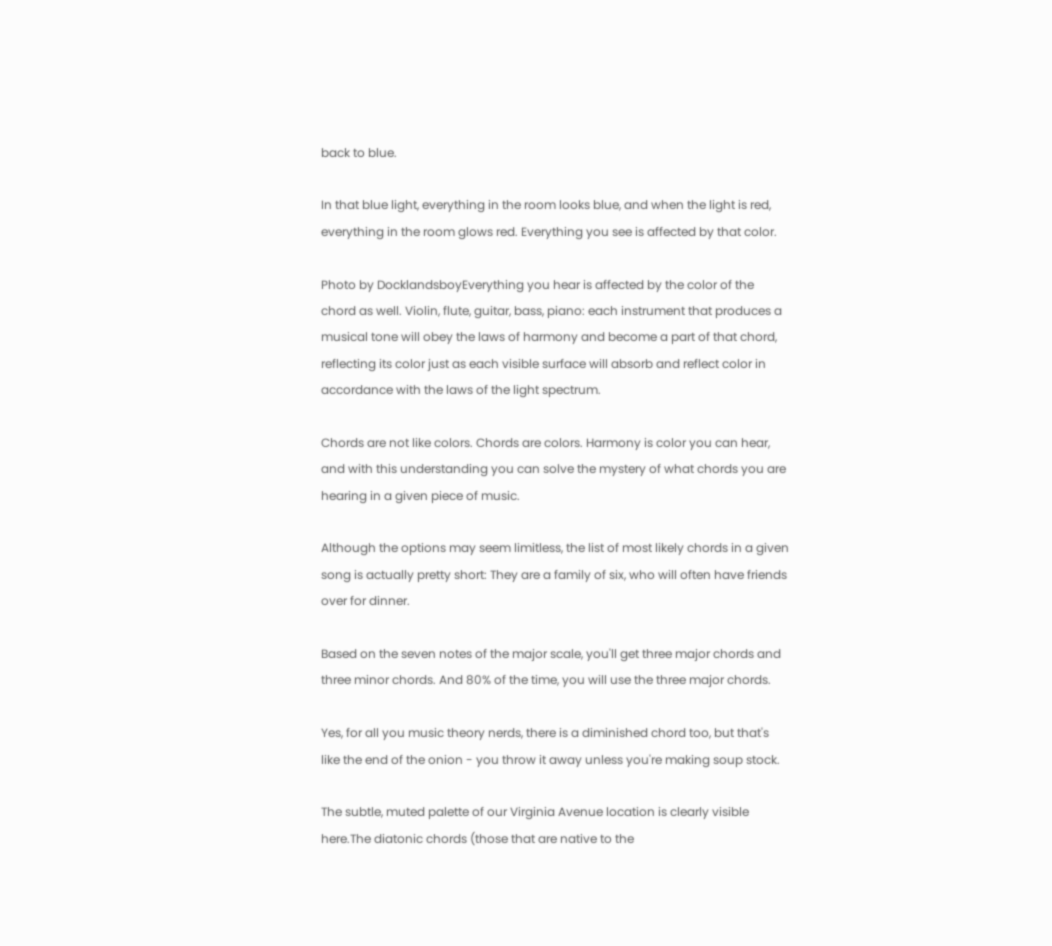back to blue.

In that blue light, everything in the room looks blue, and when the light is red, everything in the room glows red. Everything you see is affected by that color.

Photo by DocklandsboyEverything you hear is affected by the color of the chord as well. Violin, flute, guitar, bass, piano: each instrument that produces a musical tone will obey the laws of harmony and become a part of that chord, reflecting its color just as each visible surface will absorb and reflect color in accordance with the laws of the light spectrum.

Chords are not like colors. Chords are colors. Harmony is color you can hear, and with this understanding you can solve the mystery of what chords you are hearing in a given piece of music.

Although the options may seem limitless, the list of most likely chords in a given song is actually pretty short: They are a family of six, who will often have friends over for dinner.

Based on the seven notes of the major scale, you'll get three major chords and three minor chords. And 80% of the time, you will use the three major chords.

Yes, for all you music theory nerds, there is a diminished chord too, but that's like the end of the onion - you throw it away unless you're making soup stock.

The subtle, muted palette of our Virginia Avenue location is clearly visible here.The diatonic chords (those that are native to the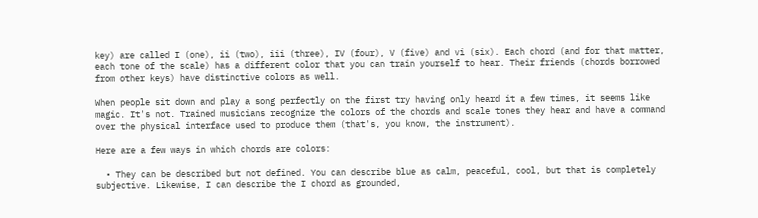key) are called I (one), ii (two), iii (three), IV (four), V (five) and vi (six). Each chord (and for that matter, each tone of the scale) has a different color that you can train yourself to hear. Their friends (chords borrowed from other keys) have distinctive colors as well.

When people sit down and play a song perfectly on the first try having only heard it a few times, it seems like magic. It's not. Trained musicians recognize the colors of the chords and scale tones they hear and have a command over the physical interface used to produce them (that's, you know, the instrument).

Here are a few ways in which chords are colors:

  • They can be described but not defined. You can describe blue as calm, peaceful, cool, but that is completely subjective. Likewise, I can describe the I chord as grounded,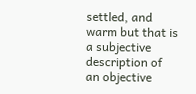settled, and warm but that is a subjective description of an objective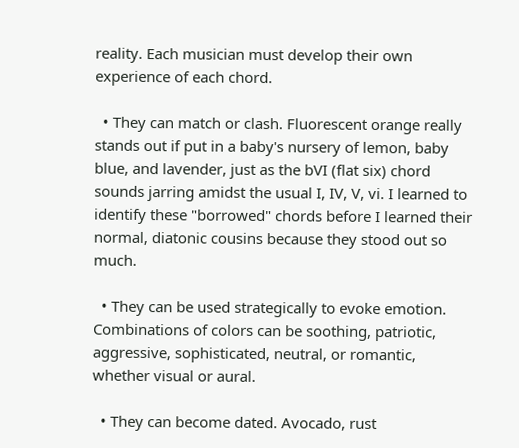reality. Each musician must develop their own experience of each chord.

  • They can match or clash. Fluorescent orange really stands out if put in a baby's nursery of lemon, baby blue, and lavender, just as the bVI (flat six) chord sounds jarring amidst the usual I, IV, V, vi. I learned to identify these "borrowed" chords before I learned their normal, diatonic cousins because they stood out so much.

  • They can be used strategically to evoke emotion. Combinations of colors can be soothing, patriotic, aggressive, sophisticated, neutral, or romantic, whether visual or aural.

  • They can become dated. Avocado, rust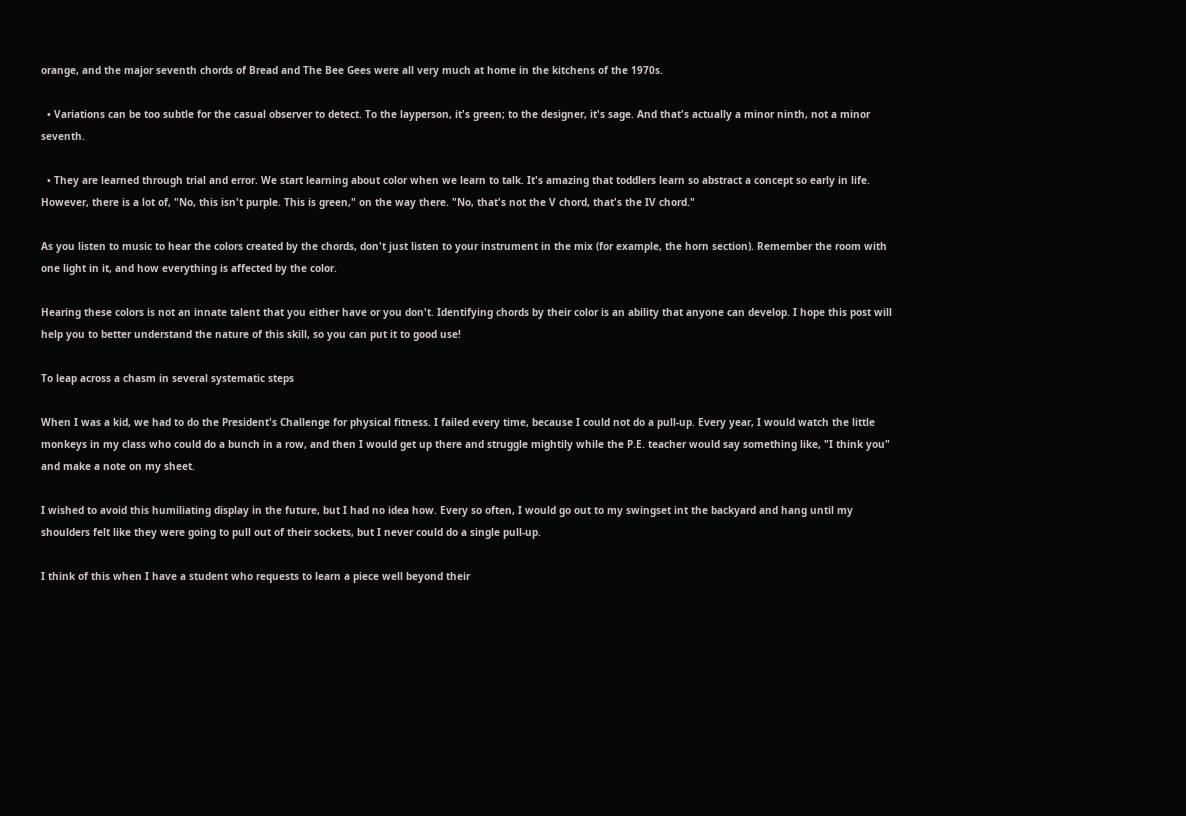orange, and the major seventh chords of Bread and The Bee Gees were all very much at home in the kitchens of the 1970s.

  • Variations can be too subtle for the casual observer to detect. To the layperson, it's green; to the designer, it's sage. And that's actually a minor ninth, not a minor seventh.

  • They are learned through trial and error. We start learning about color when we learn to talk. It's amazing that toddlers learn so abstract a concept so early in life. However, there is a lot of, "No, this isn't purple. This is green," on the way there. "No, that's not the V chord, that's the IV chord."

As you listen to music to hear the colors created by the chords, don't just listen to your instrument in the mix (for example, the horn section). Remember the room with one light in it, and how everything is affected by the color.

Hearing these colors is not an innate talent that you either have or you don't. Identifying chords by their color is an ability that anyone can develop. I hope this post will help you to better understand the nature of this skill, so you can put it to good use!

To leap across a chasm in several systematic steps

When I was a kid, we had to do the President's Challenge for physical fitness. I failed every time, because I could not do a pull-up. Every year, I would watch the little monkeys in my class who could do a bunch in a row, and then I would get up there and struggle mightily while the P.E. teacher would say something like, "I think you" and make a note on my sheet.

I wished to avoid this humiliating display in the future, but I had no idea how. Every so often, I would go out to my swingset int the backyard and hang until my shoulders felt like they were going to pull out of their sockets, but I never could do a single pull-up.

I think of this when I have a student who requests to learn a piece well beyond their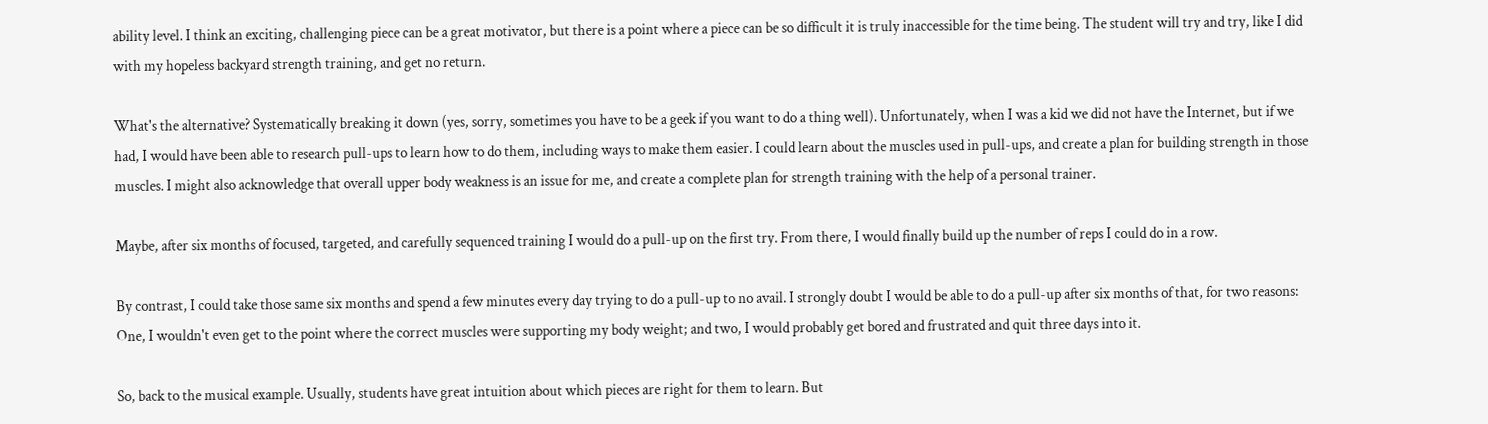ability level. I think an exciting, challenging piece can be a great motivator, but there is a point where a piece can be so difficult it is truly inaccessible for the time being. The student will try and try, like I did with my hopeless backyard strength training, and get no return.

What's the alternative? Systematically breaking it down (yes, sorry, sometimes you have to be a geek if you want to do a thing well). Unfortunately, when I was a kid we did not have the Internet, but if we had, I would have been able to research pull-ups to learn how to do them, including ways to make them easier. I could learn about the muscles used in pull-ups, and create a plan for building strength in those muscles. I might also acknowledge that overall upper body weakness is an issue for me, and create a complete plan for strength training with the help of a personal trainer.

Maybe, after six months of focused, targeted, and carefully sequenced training I would do a pull-up on the first try. From there, I would finally build up the number of reps I could do in a row.

By contrast, I could take those same six months and spend a few minutes every day trying to do a pull-up to no avail. I strongly doubt I would be able to do a pull-up after six months of that, for two reasons: One, I wouldn't even get to the point where the correct muscles were supporting my body weight; and two, I would probably get bored and frustrated and quit three days into it.

So, back to the musical example. Usually, students have great intuition about which pieces are right for them to learn. But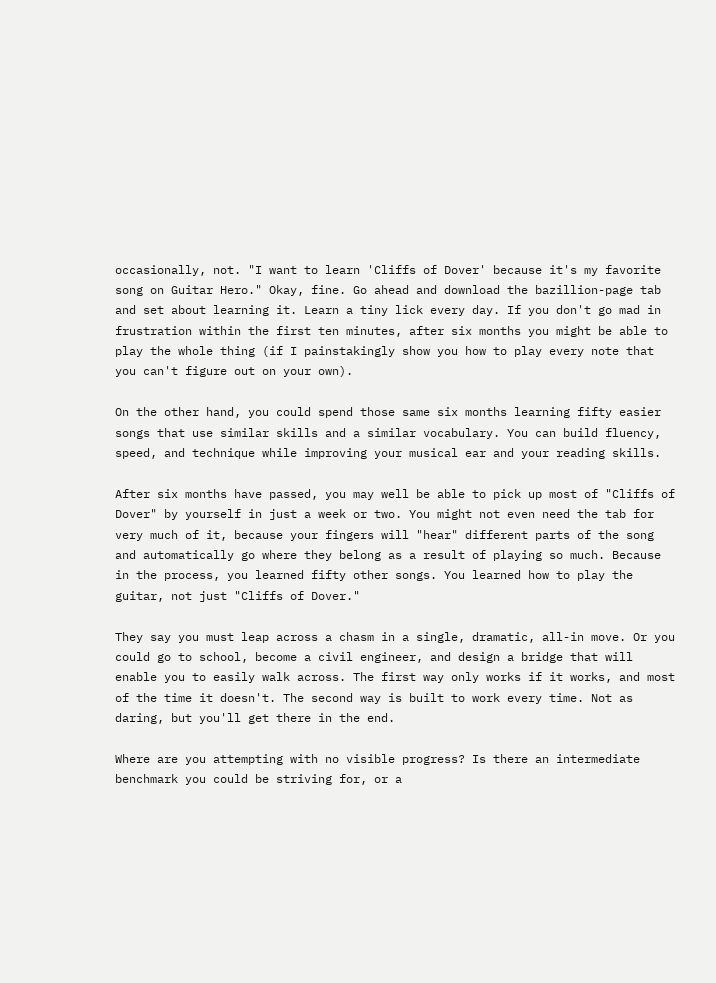occasionally, not. "I want to learn 'Cliffs of Dover' because it's my favorite song on Guitar Hero." Okay, fine. Go ahead and download the bazillion-page tab and set about learning it. Learn a tiny lick every day. If you don't go mad in frustration within the first ten minutes, after six months you might be able to play the whole thing (if I painstakingly show you how to play every note that you can't figure out on your own).

On the other hand, you could spend those same six months learning fifty easier songs that use similar skills and a similar vocabulary. You can build fluency, speed, and technique while improving your musical ear and your reading skills.

After six months have passed, you may well be able to pick up most of "Cliffs of Dover" by yourself in just a week or two. You might not even need the tab for very much of it, because your fingers will "hear" different parts of the song and automatically go where they belong as a result of playing so much. Because in the process, you learned fifty other songs. You learned how to play the guitar, not just "Cliffs of Dover."

They say you must leap across a chasm in a single, dramatic, all-in move. Or you could go to school, become a civil engineer, and design a bridge that will enable you to easily walk across. The first way only works if it works, and most of the time it doesn't. The second way is built to work every time. Not as daring, but you'll get there in the end.

Where are you attempting with no visible progress? Is there an intermediate benchmark you could be striving for, or a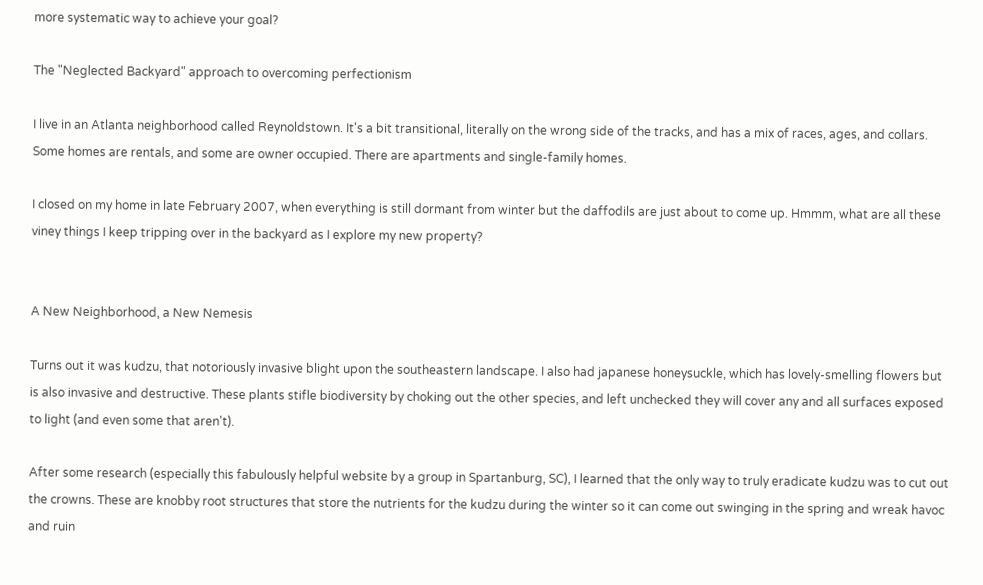more systematic way to achieve your goal?

The "Neglected Backyard" approach to overcoming perfectionism

I live in an Atlanta neighborhood called Reynoldstown. It's a bit transitional, literally on the wrong side of the tracks, and has a mix of races, ages, and collars. Some homes are rentals, and some are owner occupied. There are apartments and single-family homes.

I closed on my home in late February 2007, when everything is still dormant from winter but the daffodils are just about to come up. Hmmm, what are all these viney things I keep tripping over in the backyard as I explore my new property?


A New Neighborhood, a New Nemesis

Turns out it was kudzu, that notoriously invasive blight upon the southeastern landscape. I also had japanese honeysuckle, which has lovely-smelling flowers but is also invasive and destructive. These plants stifle biodiversity by choking out the other species, and left unchecked they will cover any and all surfaces exposed to light (and even some that aren't).

After some research (especially this fabulously helpful website by a group in Spartanburg, SC), I learned that the only way to truly eradicate kudzu was to cut out the crowns. These are knobby root structures that store the nutrients for the kudzu during the winter so it can come out swinging in the spring and wreak havoc and ruin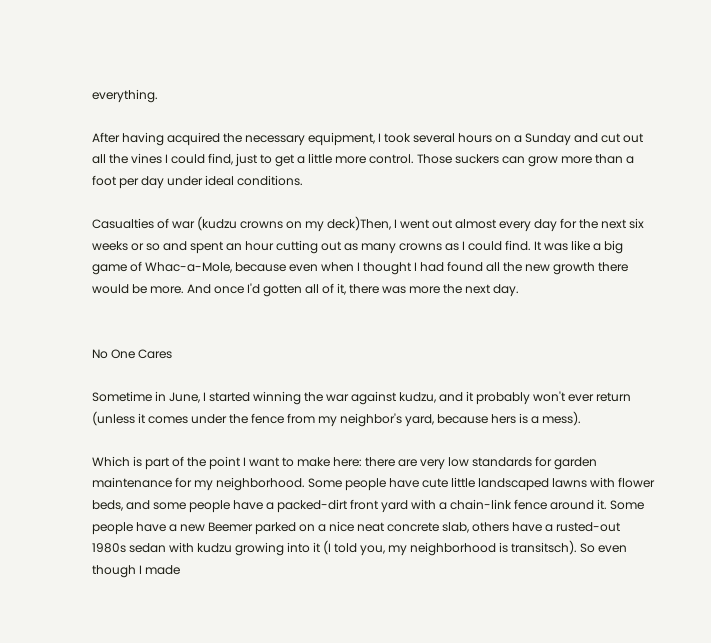everything.

After having acquired the necessary equipment, I took several hours on a Sunday and cut out all the vines I could find, just to get a little more control. Those suckers can grow more than a foot per day under ideal conditions.

Casualties of war (kudzu crowns on my deck)Then, I went out almost every day for the next six weeks or so and spent an hour cutting out as many crowns as I could find. It was like a big game of Whac-a-Mole, because even when I thought I had found all the new growth there would be more. And once I'd gotten all of it, there was more the next day.


No One Cares

Sometime in June, I started winning the war against kudzu, and it probably won't ever return (unless it comes under the fence from my neighbor's yard, because hers is a mess).

Which is part of the point I want to make here: there are very low standards for garden maintenance for my neighborhood. Some people have cute little landscaped lawns with flower beds, and some people have a packed-dirt front yard with a chain-link fence around it. Some people have a new Beemer parked on a nice neat concrete slab, others have a rusted-out 1980s sedan with kudzu growing into it (I told you, my neighborhood is transitsch). So even though I made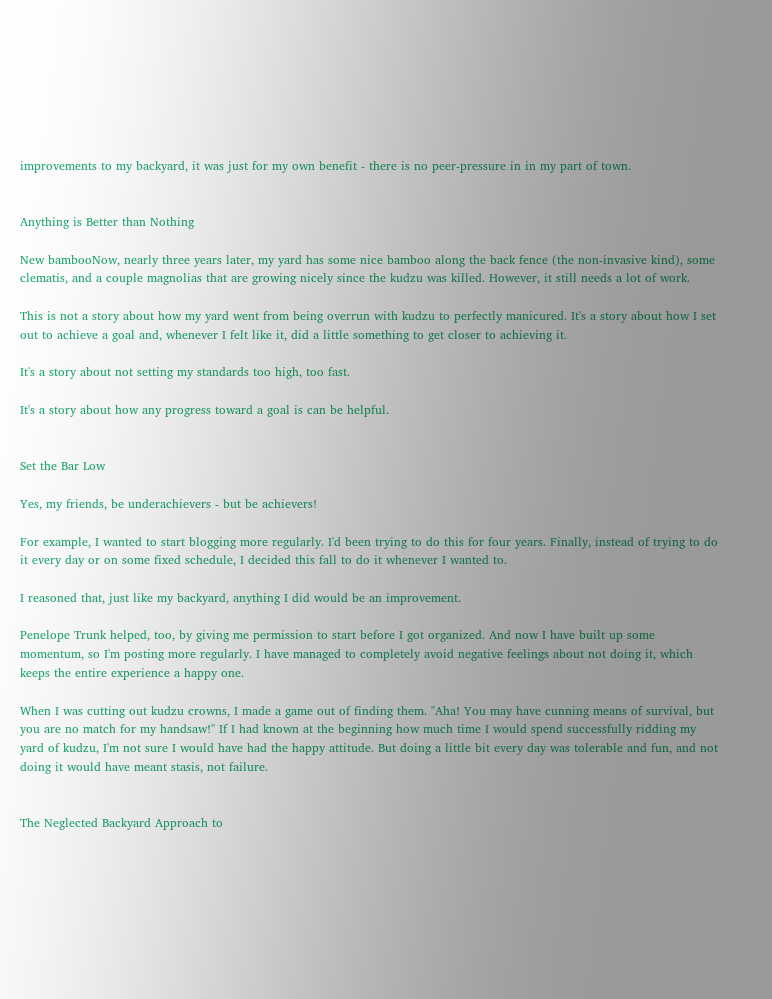improvements to my backyard, it was just for my own benefit - there is no peer-pressure in in my part of town.


Anything is Better than Nothing

New bambooNow, nearly three years later, my yard has some nice bamboo along the back fence (the non-invasive kind), some clematis, and a couple magnolias that are growing nicely since the kudzu was killed. However, it still needs a lot of work.

This is not a story about how my yard went from being overrun with kudzu to perfectly manicured. It's a story about how I set out to achieve a goal and, whenever I felt like it, did a little something to get closer to achieving it.

It's a story about not setting my standards too high, too fast.

It's a story about how any progress toward a goal is can be helpful.


Set the Bar Low

Yes, my friends, be underachievers - but be achievers!

For example, I wanted to start blogging more regularly. I'd been trying to do this for four years. Finally, instead of trying to do it every day or on some fixed schedule, I decided this fall to do it whenever I wanted to.

I reasoned that, just like my backyard, anything I did would be an improvement.

Penelope Trunk helped, too, by giving me permission to start before I got organized. And now I have built up some momentum, so I'm posting more regularly. I have managed to completely avoid negative feelings about not doing it, which keeps the entire experience a happy one.

When I was cutting out kudzu crowns, I made a game out of finding them. "Aha! You may have cunning means of survival, but you are no match for my handsaw!" If I had known at the beginning how much time I would spend successfully ridding my yard of kudzu, I'm not sure I would have had the happy attitude. But doing a little bit every day was tolerable and fun, and not doing it would have meant stasis, not failure.


The Neglected Backyard Approach to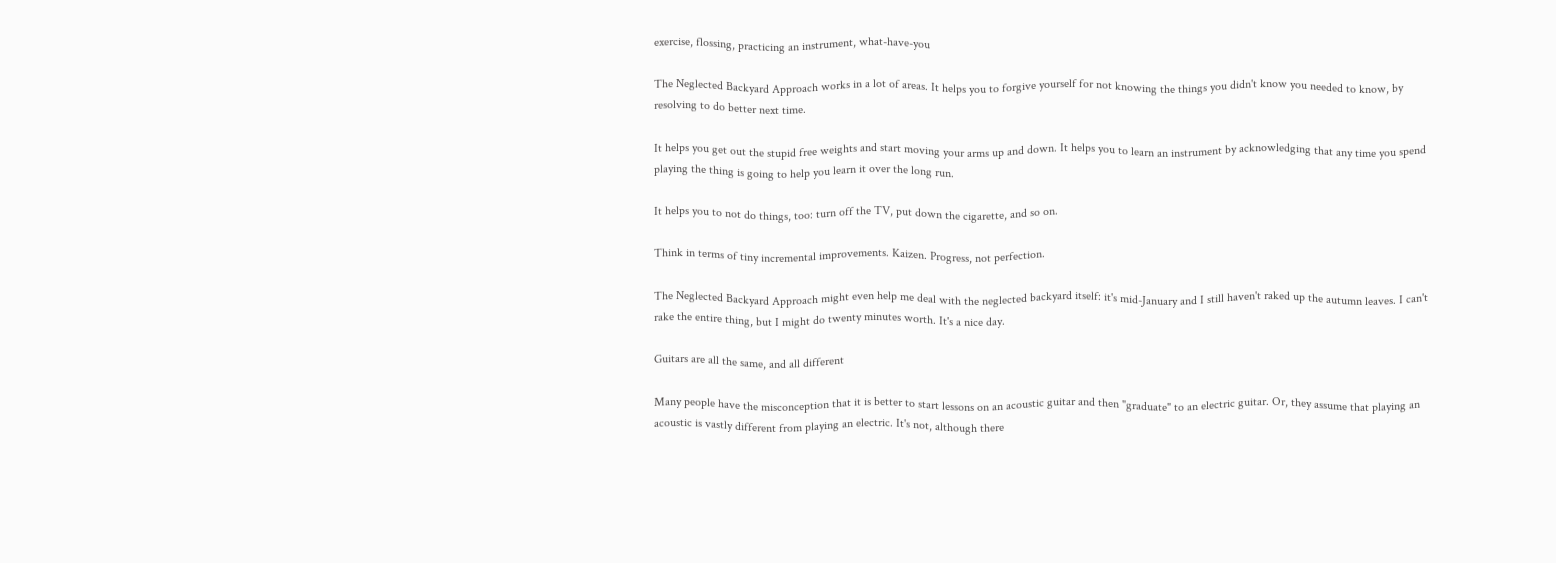exercise, flossing, practicing an instrument, what-have-you

The Neglected Backyard Approach works in a lot of areas. It helps you to forgive yourself for not knowing the things you didn't know you needed to know, by resolving to do better next time.

It helps you get out the stupid free weights and start moving your arms up and down. It helps you to learn an instrument by acknowledging that any time you spend playing the thing is going to help you learn it over the long run.

It helps you to not do things, too: turn off the TV, put down the cigarette, and so on.

Think in terms of tiny incremental improvements. Kaizen. Progress, not perfection.

The Neglected Backyard Approach might even help me deal with the neglected backyard itself: it's mid-January and I still haven't raked up the autumn leaves. I can't rake the entire thing, but I might do twenty minutes worth. It's a nice day.

Guitars are all the same, and all different

Many people have the misconception that it is better to start lessons on an acoustic guitar and then "graduate" to an electric guitar. Or, they assume that playing an acoustic is vastly different from playing an electric. It's not, although there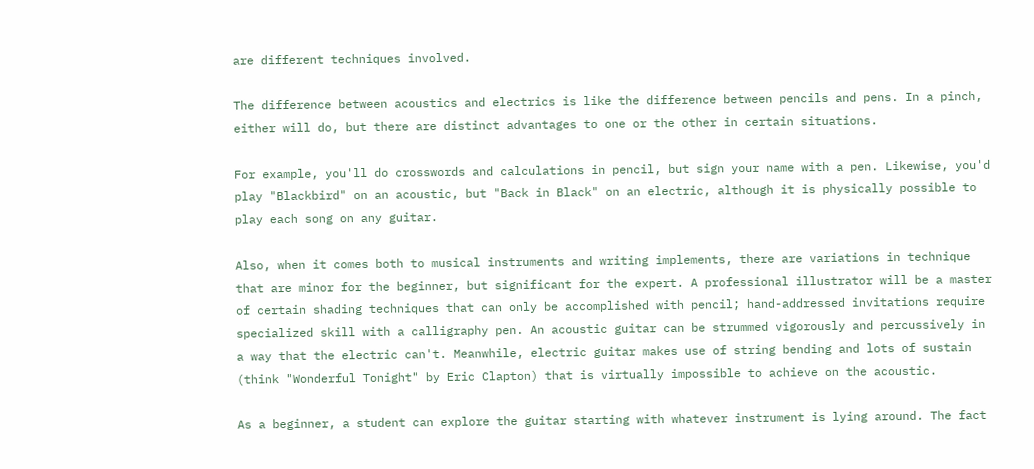are different techniques involved.

The difference between acoustics and electrics is like the difference between pencils and pens. In a pinch, either will do, but there are distinct advantages to one or the other in certain situations.

For example, you'll do crosswords and calculations in pencil, but sign your name with a pen. Likewise, you'd play "Blackbird" on an acoustic, but "Back in Black" on an electric, although it is physically possible to play each song on any guitar.

Also, when it comes both to musical instruments and writing implements, there are variations in technique that are minor for the beginner, but significant for the expert. A professional illustrator will be a master of certain shading techniques that can only be accomplished with pencil; hand-addressed invitations require specialized skill with a calligraphy pen. An acoustic guitar can be strummed vigorously and percussively in a way that the electric can't. Meanwhile, electric guitar makes use of string bending and lots of sustain (think "Wonderful Tonight" by Eric Clapton) that is virtually impossible to achieve on the acoustic.

As a beginner, a student can explore the guitar starting with whatever instrument is lying around. The fact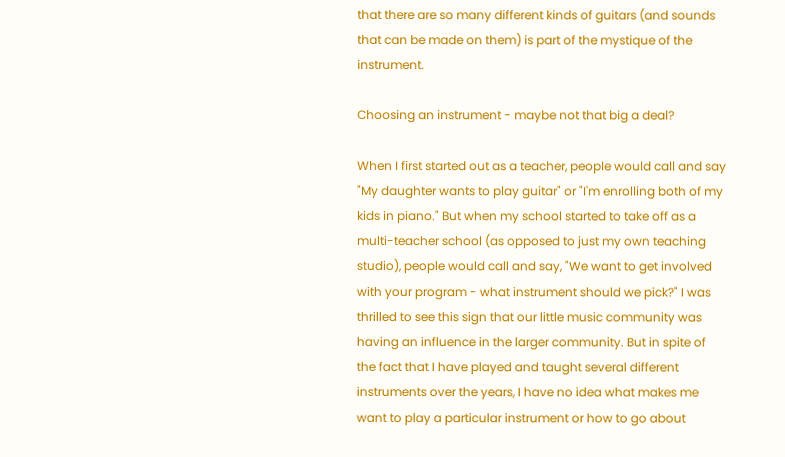that there are so many different kinds of guitars (and sounds that can be made on them) is part of the mystique of the instrument.

Choosing an instrument - maybe not that big a deal?

When I first started out as a teacher, people would call and say "My daughter wants to play guitar" or "I'm enrolling both of my kids in piano." But when my school started to take off as a multi-teacher school (as opposed to just my own teaching studio), people would call and say, "We want to get involved with your program - what instrument should we pick?" I was thrilled to see this sign that our little music community was having an influence in the larger community. But in spite of the fact that I have played and taught several different instruments over the years, I have no idea what makes me want to play a particular instrument or how to go about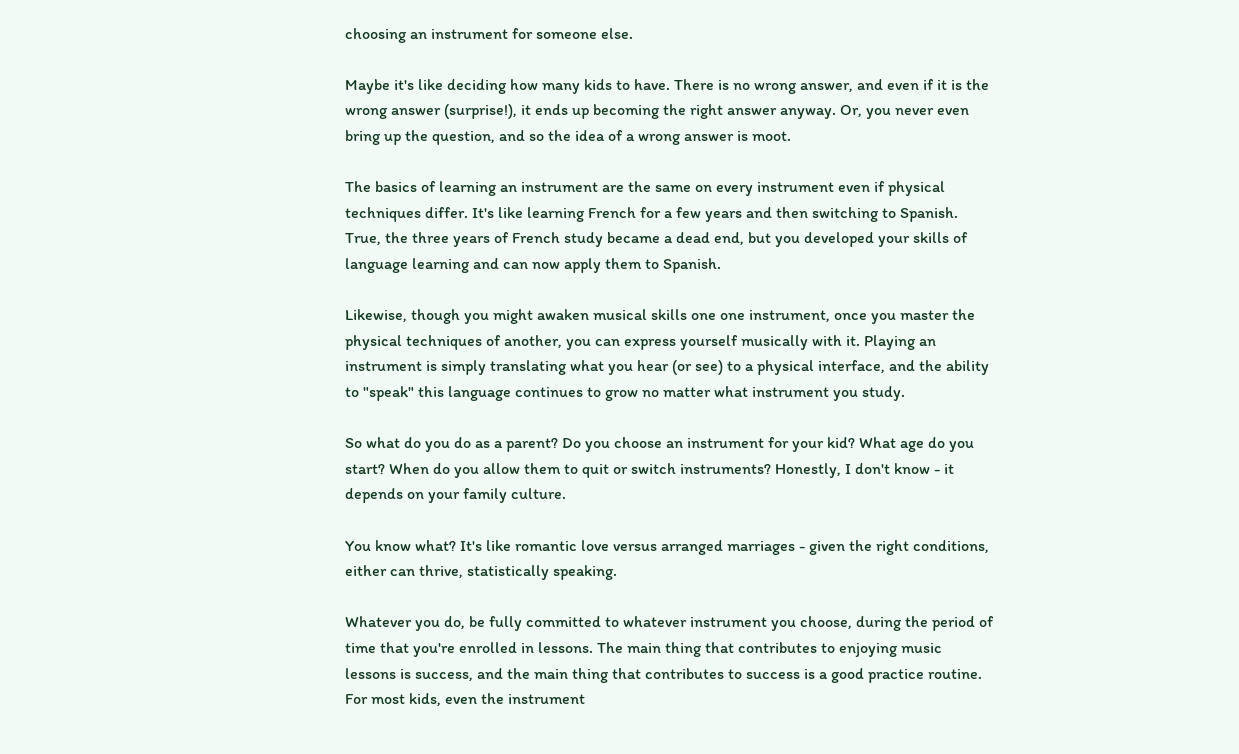choosing an instrument for someone else.

Maybe it's like deciding how many kids to have. There is no wrong answer, and even if it is the wrong answer (surprise!), it ends up becoming the right answer anyway. Or, you never even bring up the question, and so the idea of a wrong answer is moot.

The basics of learning an instrument are the same on every instrument even if physical techniques differ. It's like learning French for a few years and then switching to Spanish. True, the three years of French study became a dead end, but you developed your skills of language learning and can now apply them to Spanish.

Likewise, though you might awaken musical skills one one instrument, once you master the physical techniques of another, you can express yourself musically with it. Playing an instrument is simply translating what you hear (or see) to a physical interface, and the ability to "speak" this language continues to grow no matter what instrument you study.

So what do you do as a parent? Do you choose an instrument for your kid? What age do you start? When do you allow them to quit or switch instruments? Honestly, I don't know - it depends on your family culture.

You know what? It's like romantic love versus arranged marriages - given the right conditions, either can thrive, statistically speaking.

Whatever you do, be fully committed to whatever instrument you choose, during the period of time that you're enrolled in lessons. The main thing that contributes to enjoying music lessons is success, and the main thing that contributes to success is a good practice routine. For most kids, even the instrument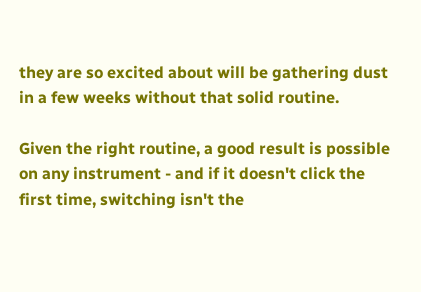they are so excited about will be gathering dust in a few weeks without that solid routine.

Given the right routine, a good result is possible on any instrument - and if it doesn't click the first time, switching isn't the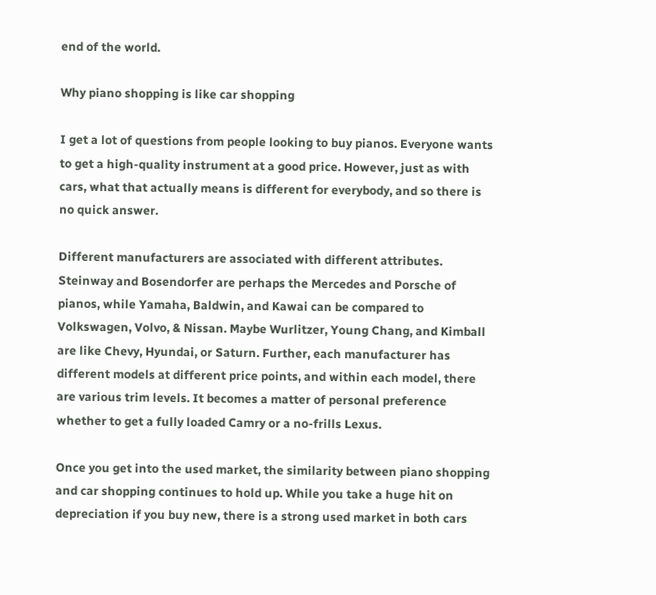end of the world.

Why piano shopping is like car shopping

I get a lot of questions from people looking to buy pianos. Everyone wants to get a high-quality instrument at a good price. However, just as with cars, what that actually means is different for everybody, and so there is no quick answer.

Different manufacturers are associated with different attributes. Steinway and Bosendorfer are perhaps the Mercedes and Porsche of pianos, while Yamaha, Baldwin, and Kawai can be compared to Volkswagen, Volvo, & Nissan. Maybe Wurlitzer, Young Chang, and Kimball are like Chevy, Hyundai, or Saturn. Further, each manufacturer has different models at different price points, and within each model, there are various trim levels. It becomes a matter of personal preference whether to get a fully loaded Camry or a no-frills Lexus.

Once you get into the used market, the similarity between piano shopping and car shopping continues to hold up. While you take a huge hit on depreciation if you buy new, there is a strong used market in both cars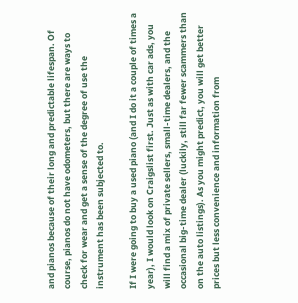and pianos because of their long and predictable lifespan. Of course, pianos do not have odometers, but there are ways to check for wear and get a sense of the degree of use the instrument has been subjected to.

If I were going to buy a used piano (and I do it a couple of times a year), I would look on Craigslist first. Just as with car ads, you will find a mix of private sellers, small-time dealers, and the occasional big-time dealer (luckily, still far fewer scammers than on the auto listings). As you might predict, you will get better prices but less convenience and information from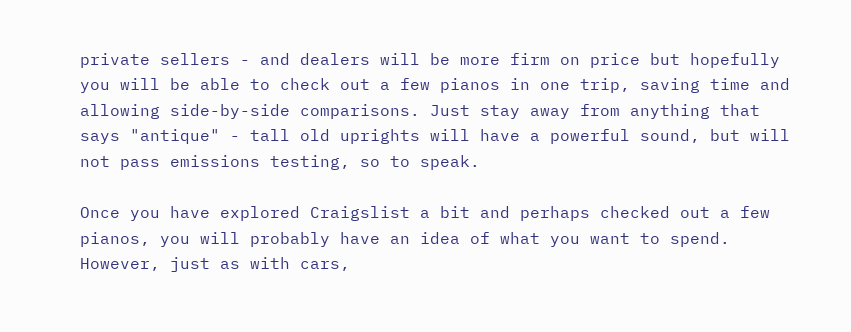private sellers - and dealers will be more firm on price but hopefully you will be able to check out a few pianos in one trip, saving time and allowing side-by-side comparisons. Just stay away from anything that says "antique" - tall old uprights will have a powerful sound, but will not pass emissions testing, so to speak.

Once you have explored Craigslist a bit and perhaps checked out a few pianos, you will probably have an idea of what you want to spend. However, just as with cars,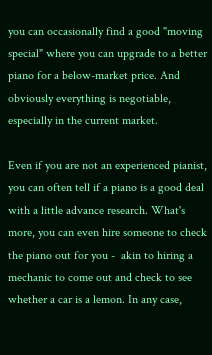you can occasionally find a good "moving special" where you can upgrade to a better piano for a below-market price. And obviously everything is negotiable, especially in the current market.

Even if you are not an experienced pianist, you can often tell if a piano is a good deal with a little advance research. What's more, you can even hire someone to check the piano out for you -  akin to hiring a mechanic to come out and check to see whether a car is a lemon. In any case,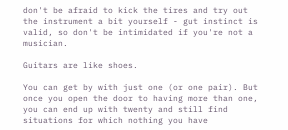don't be afraid to kick the tires and try out the instrument a bit yourself - gut instinct is valid, so don't be intimidated if you're not a musician.

Guitars are like shoes.

You can get by with just one (or one pair). But once you open the door to having more than one, you can end up with twenty and still find situations for which nothing you have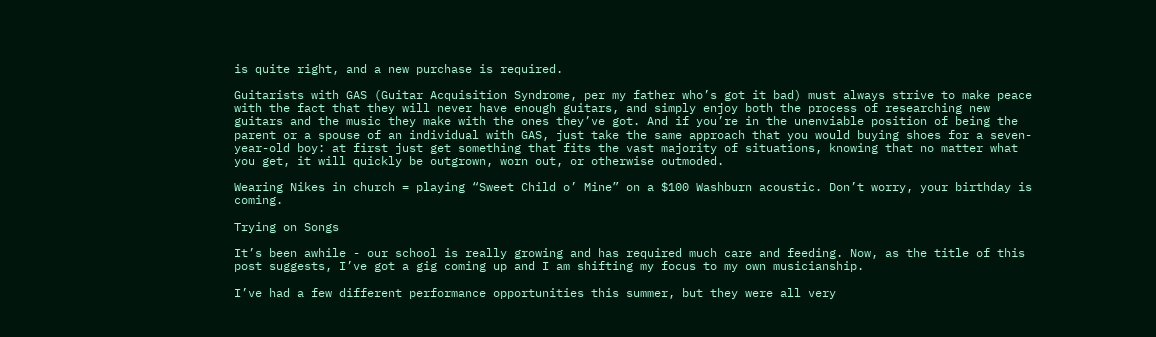is quite right, and a new purchase is required.

Guitarists with GAS (Guitar Acquisition Syndrome, per my father who’s got it bad) must always strive to make peace with the fact that they will never have enough guitars, and simply enjoy both the process of researching new guitars and the music they make with the ones they’ve got. And if you’re in the unenviable position of being the parent or a spouse of an individual with GAS, just take the same approach that you would buying shoes for a seven-year-old boy: at first just get something that fits the vast majority of situations, knowing that no matter what you get, it will quickly be outgrown, worn out, or otherwise outmoded.

Wearing Nikes in church = playing “Sweet Child o’ Mine” on a $100 Washburn acoustic. Don’t worry, your birthday is coming.

Trying on Songs

It’s been awhile - our school is really growing and has required much care and feeding. Now, as the title of this post suggests, I’ve got a gig coming up and I am shifting my focus to my own musicianship.

I’ve had a few different performance opportunities this summer, but they were all very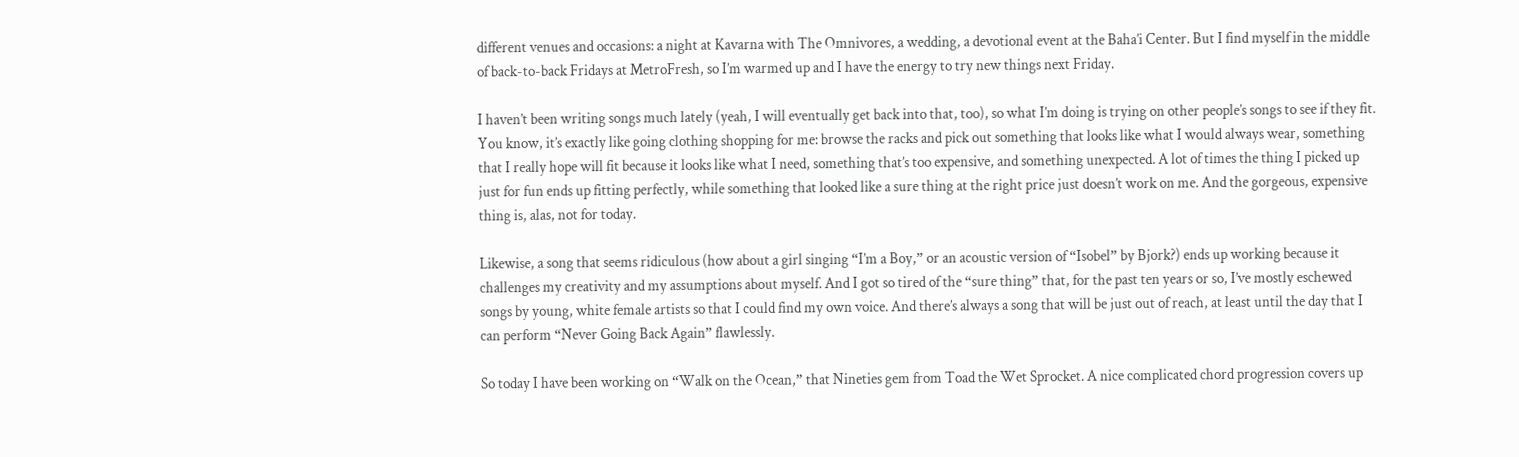different venues and occasions: a night at Kavarna with The Omnivores, a wedding, a devotional event at the Baha’i Center. But I find myself in the middle of back-to-back Fridays at MetroFresh, so I’m warmed up and I have the energy to try new things next Friday.

I haven’t been writing songs much lately (yeah, I will eventually get back into that, too), so what I’m doing is trying on other people’s songs to see if they fit. You know, it’s exactly like going clothing shopping for me: browse the racks and pick out something that looks like what I would always wear, something that I really hope will fit because it looks like what I need, something that’s too expensive, and something unexpected. A lot of times the thing I picked up just for fun ends up fitting perfectly, while something that looked like a sure thing at the right price just doesn’t work on me. And the gorgeous, expensive thing is, alas, not for today.

Likewise, a song that seems ridiculous (how about a girl singing “I’m a Boy,” or an acoustic version of “Isobel” by Bjork?) ends up working because it challenges my creativity and my assumptions about myself. And I got so tired of the “sure thing” that, for the past ten years or so, I’ve mostly eschewed songs by young, white female artists so that I could find my own voice. And there’s always a song that will be just out of reach, at least until the day that I can perform “Never Going Back Again” flawlessly.

So today I have been working on “Walk on the Ocean,” that Nineties gem from Toad the Wet Sprocket. A nice complicated chord progression covers up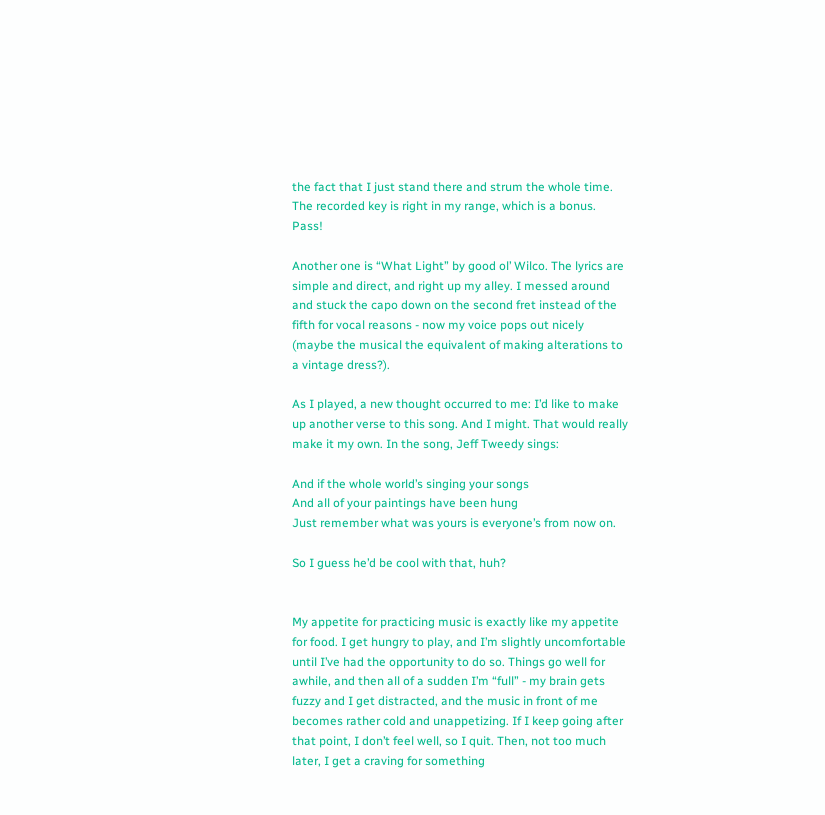the fact that I just stand there and strum the whole time. The recorded key is right in my range, which is a bonus. Pass!

Another one is “What Light” by good ol’ Wilco. The lyrics are simple and direct, and right up my alley. I messed around and stuck the capo down on the second fret instead of the fifth for vocal reasons - now my voice pops out nicely (maybe the musical the equivalent of making alterations to a vintage dress?).

As I played, a new thought occurred to me: I’d like to make up another verse to this song. And I might. That would really make it my own. In the song, Jeff Tweedy sings:

And if the whole world’s singing your songs
And all of your paintings have been hung
Just remember what was yours is everyone’s from now on.

So I guess he’d be cool with that, huh?


My appetite for practicing music is exactly like my appetite for food. I get hungry to play, and I’m slightly uncomfortable until I’ve had the opportunity to do so. Things go well for awhile, and then all of a sudden I’m “full” - my brain gets fuzzy and I get distracted, and the music in front of me becomes rather cold and unappetizing. If I keep going after that point, I don’t feel well, so I quit. Then, not too much later, I get a craving for something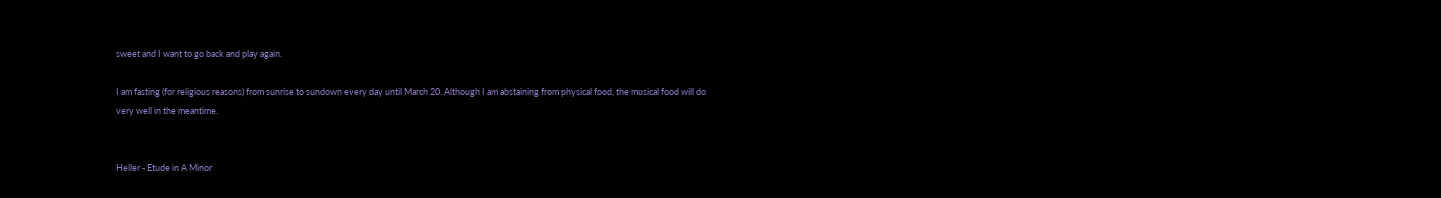sweet and I want to go back and play again.

I am fasting (for religious reasons) from sunrise to sundown every day until March 20. Although I am abstaining from physical food, the musical food will do very well in the meantime.


Heller - Etude in A Minor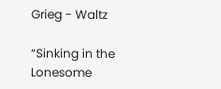Grieg - Waltz

“Sinking in the Lonesome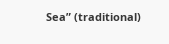Sea” (traditional)